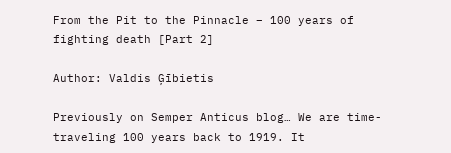From the Pit to the Pinnacle – 100 years of fighting death [Part 2]

Author: Valdis Ģībietis

Previously on Semper Anticus blog… We are time-traveling 100 years back to 1919. It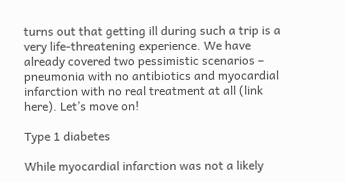turns out that getting ill during such a trip is a very life-threatening experience. We have already covered two pessimistic scenarios – pneumonia with no antibiotics and myocardial infarction with no real treatment at all (link here). Let’s move on!

Type 1 diabetes

While myocardial infarction was not a likely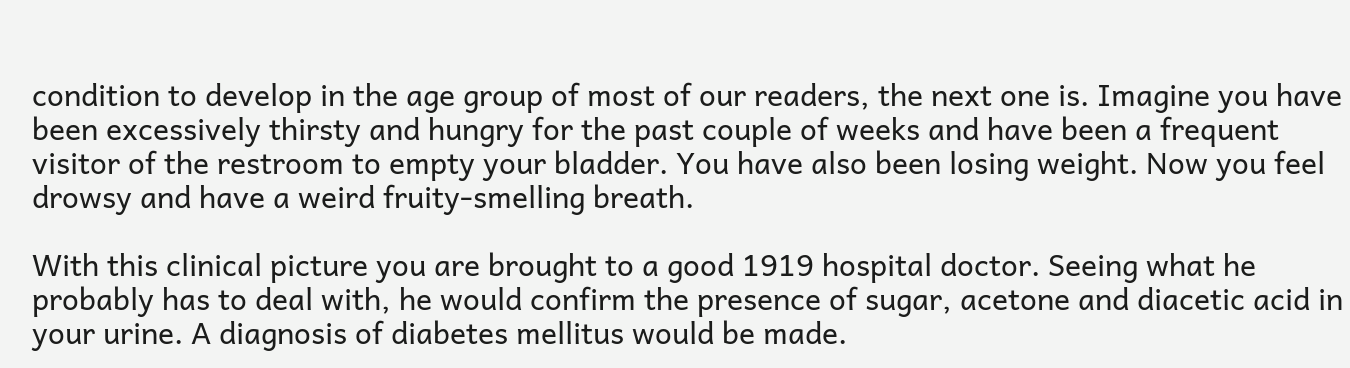condition to develop in the age group of most of our readers, the next one is. Imagine you have been excessively thirsty and hungry for the past couple of weeks and have been a frequent visitor of the restroom to empty your bladder. You have also been losing weight. Now you feel drowsy and have a weird fruity-smelling breath.

With this clinical picture you are brought to a good 1919 hospital doctor. Seeing what he probably has to deal with, he would confirm the presence of sugar, acetone and diacetic acid in your urine. A diagnosis of diabetes mellitus would be made.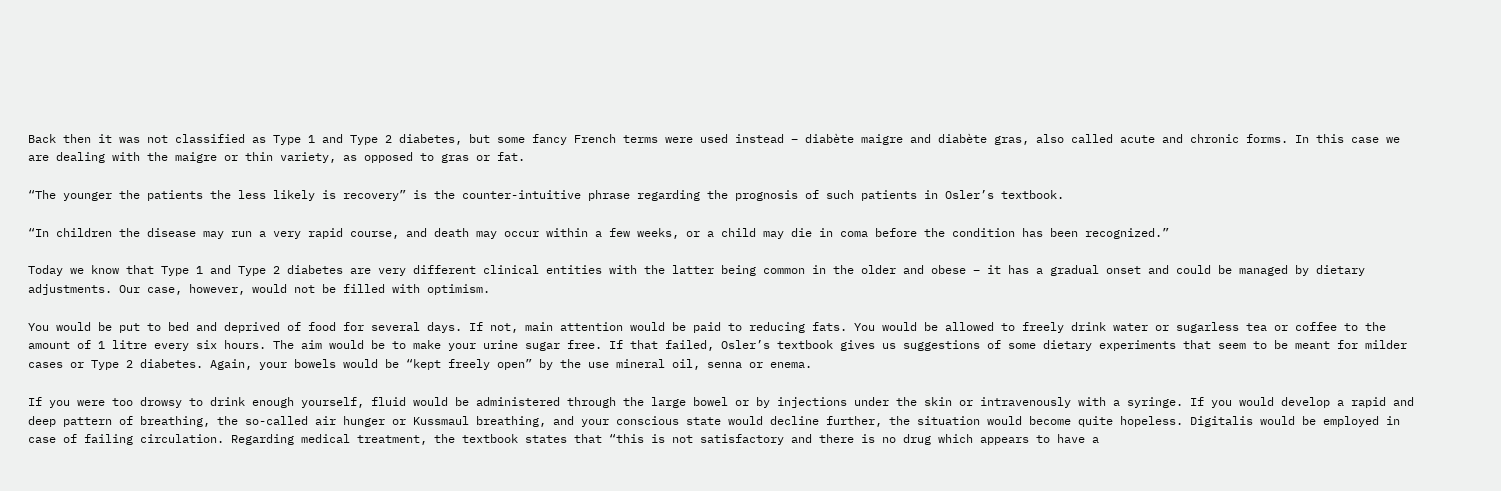Back then it was not classified as Type 1 and Type 2 diabetes, but some fancy French terms were used instead – diabète maigre and diabète gras, also called acute and chronic forms. In this case we are dealing with the maigre or thin variety, as opposed to gras or fat.

“The younger the patients the less likely is recovery” is the counter-intuitive phrase regarding the prognosis of such patients in Osler’s textbook.

“In children the disease may run a very rapid course, and death may occur within a few weeks, or a child may die in coma before the condition has been recognized.”

Today we know that Type 1 and Type 2 diabetes are very different clinical entities with the latter being common in the older and obese – it has a gradual onset and could be managed by dietary adjustments. Our case, however, would not be filled with optimism.

You would be put to bed and deprived of food for several days. If not, main attention would be paid to reducing fats. You would be allowed to freely drink water or sugarless tea or coffee to the amount of 1 litre every six hours. The aim would be to make your urine sugar free. If that failed, Osler’s textbook gives us suggestions of some dietary experiments that seem to be meant for milder cases or Type 2 diabetes. Again, your bowels would be “kept freely open” by the use mineral oil, senna or enema.

If you were too drowsy to drink enough yourself, fluid would be administered through the large bowel or by injections under the skin or intravenously with a syringe. If you would develop a rapid and deep pattern of breathing, the so-called air hunger or Kussmaul breathing, and your conscious state would decline further, the situation would become quite hopeless. Digitalis would be employed in case of failing circulation. Regarding medical treatment, the textbook states that “this is not satisfactory and there is no drug which appears to have a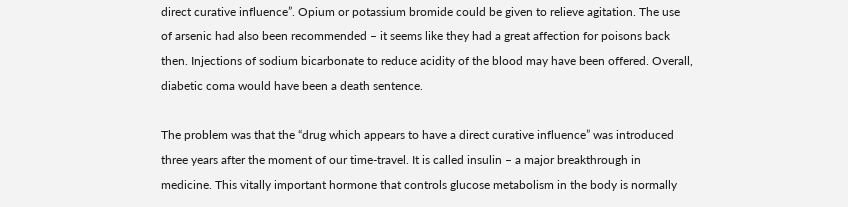direct curative influence”. Opium or potassium bromide could be given to relieve agitation. The use of arsenic had also been recommended – it seems like they had a great affection for poisons back then. Injections of sodium bicarbonate to reduce acidity of the blood may have been offered. Overall, diabetic coma would have been a death sentence.

The problem was that the “drug which appears to have a direct curative influence” was introduced three years after the moment of our time-travel. It is called insulin – a major breakthrough in medicine. This vitally important hormone that controls glucose metabolism in the body is normally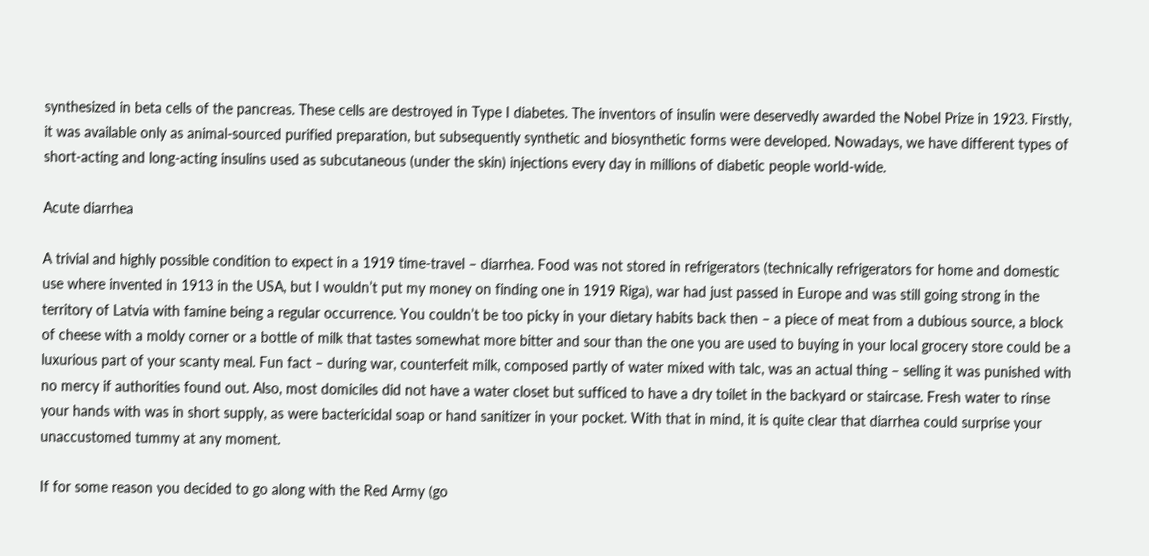synthesized in beta cells of the pancreas. These cells are destroyed in Type I diabetes. The inventors of insulin were deservedly awarded the Nobel Prize in 1923. Firstly, it was available only as animal-sourced purified preparation, but subsequently synthetic and biosynthetic forms were developed. Nowadays, we have different types of short-acting and long-acting insulins used as subcutaneous (under the skin) injections every day in millions of diabetic people world-wide.

Acute diarrhea

A trivial and highly possible condition to expect in a 1919 time-travel – diarrhea. Food was not stored in refrigerators (technically refrigerators for home and domestic use where invented in 1913 in the USA, but I wouldn’t put my money on finding one in 1919 Riga), war had just passed in Europe and was still going strong in the territory of Latvia with famine being a regular occurrence. You couldn’t be too picky in your dietary habits back then – a piece of meat from a dubious source, a block of cheese with a moldy corner or a bottle of milk that tastes somewhat more bitter and sour than the one you are used to buying in your local grocery store could be a luxurious part of your scanty meal. Fun fact – during war, counterfeit milk, composed partly of water mixed with talc, was an actual thing – selling it was punished with no mercy if authorities found out. Also, most domiciles did not have a water closet but sufficed to have a dry toilet in the backyard or staircase. Fresh water to rinse your hands with was in short supply, as were bactericidal soap or hand sanitizer in your pocket. With that in mind, it is quite clear that diarrhea could surprise your unaccustomed tummy at any moment.

If for some reason you decided to go along with the Red Army (go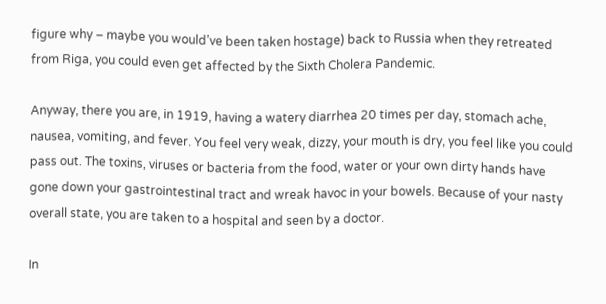figure why – maybe you would’ve been taken hostage) back to Russia when they retreated from Riga, you could even get affected by the Sixth Cholera Pandemic.

Anyway, there you are, in 1919, having a watery diarrhea 20 times per day, stomach ache, nausea, vomiting, and fever. You feel very weak, dizzy, your mouth is dry, you feel like you could pass out. The toxins, viruses or bacteria from the food, water or your own dirty hands have gone down your gastrointestinal tract and wreak havoc in your bowels. Because of your nasty overall state, you are taken to a hospital and seen by a doctor.

In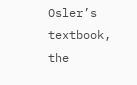Osler’s textbook, the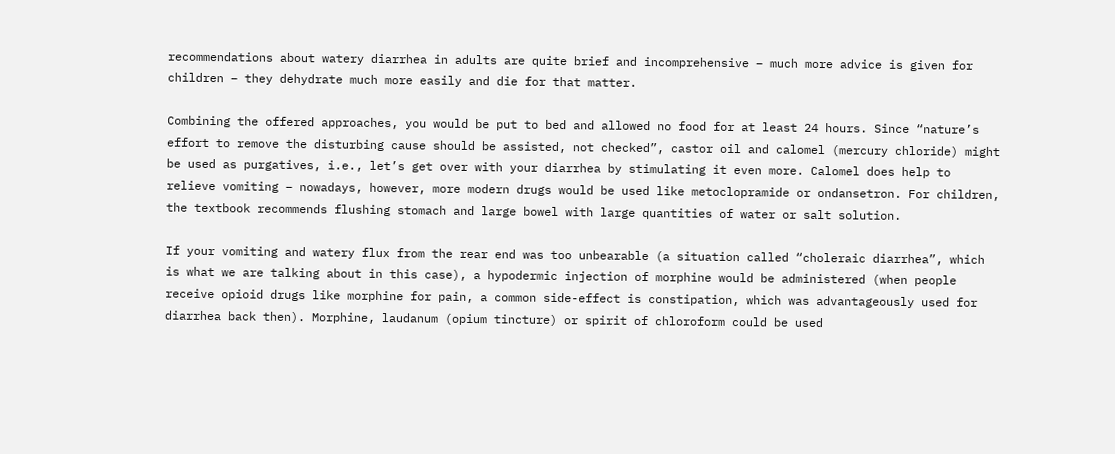recommendations about watery diarrhea in adults are quite brief and incomprehensive – much more advice is given for children – they dehydrate much more easily and die for that matter.

Combining the offered approaches, you would be put to bed and allowed no food for at least 24 hours. Since “nature’s effort to remove the disturbing cause should be assisted, not checked”, castor oil and calomel (mercury chloride) might be used as purgatives, i.e., let’s get over with your diarrhea by stimulating it even more. Calomel does help to relieve vomiting – nowadays, however, more modern drugs would be used like metoclopramide or ondansetron. For children, the textbook recommends flushing stomach and large bowel with large quantities of water or salt solution.

If your vomiting and watery flux from the rear end was too unbearable (a situation called “choleraic diarrhea”, which is what we are talking about in this case), a hypodermic injection of morphine would be administered (when people receive opioid drugs like morphine for pain, a common side-effect is constipation, which was advantageously used for diarrhea back then). Morphine, laudanum (opium tincture) or spirit of chloroform could be used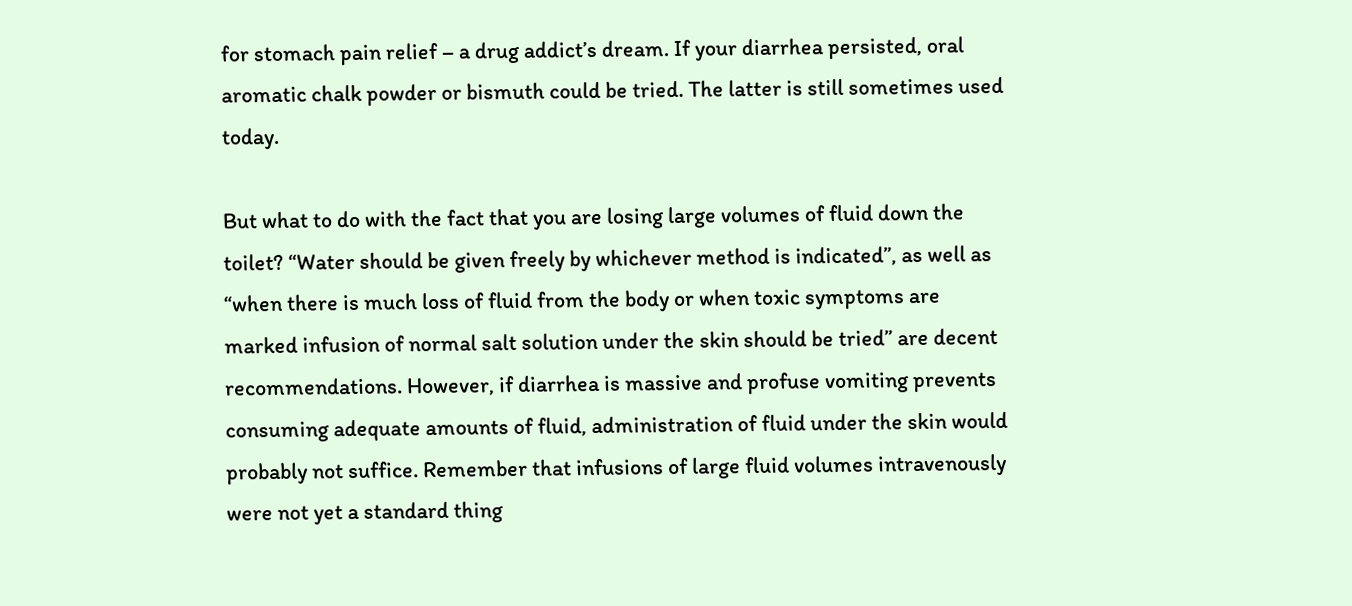for stomach pain relief – a drug addict’s dream. If your diarrhea persisted, oral aromatic chalk powder or bismuth could be tried. The latter is still sometimes used today.

But what to do with the fact that you are losing large volumes of fluid down the toilet? “Water should be given freely by whichever method is indicated”, as well as “when there is much loss of fluid from the body or when toxic symptoms are marked infusion of normal salt solution under the skin should be tried” are decent recommendations. However, if diarrhea is massive and profuse vomiting prevents consuming adequate amounts of fluid, administration of fluid under the skin would probably not suffice. Remember that infusions of large fluid volumes intravenously were not yet a standard thing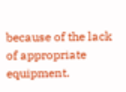because of the lack of appropriate equipment.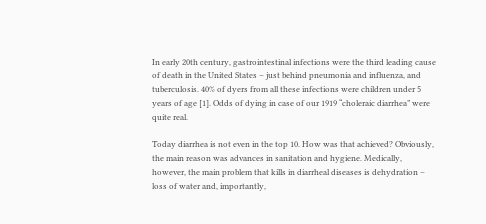In early 20th century, gastrointestinal infections were the third leading cause of death in the United States – just behind pneumonia and influenza, and tuberculosis. 40% of dyers from all these infections were children under 5 years of age [1]. Odds of dying in case of our 1919 “choleraic diarrhea” were quite real.

Today diarrhea is not even in the top 10. How was that achieved? Obviously, the main reason was advances in sanitation and hygiene. Medically, however, the main problem that kills in diarrheal diseases is dehydration – loss of water and, importantly,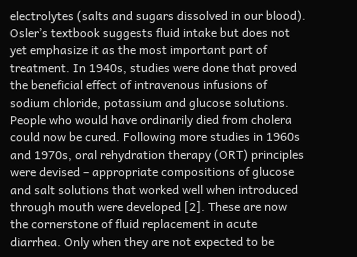electrolytes (salts and sugars dissolved in our blood). Osler’s textbook suggests fluid intake but does not yet emphasize it as the most important part of treatment. In 1940s, studies were done that proved the beneficial effect of intravenous infusions of sodium chloride, potassium and glucose solutions. People who would have ordinarily died from cholera could now be cured. Following more studies in 1960s and 1970s, oral rehydration therapy (ORT) principles were devised – appropriate compositions of glucose and salt solutions that worked well when introduced through mouth were developed [2]. These are now the cornerstone of fluid replacement in acute diarrhea. Only when they are not expected to be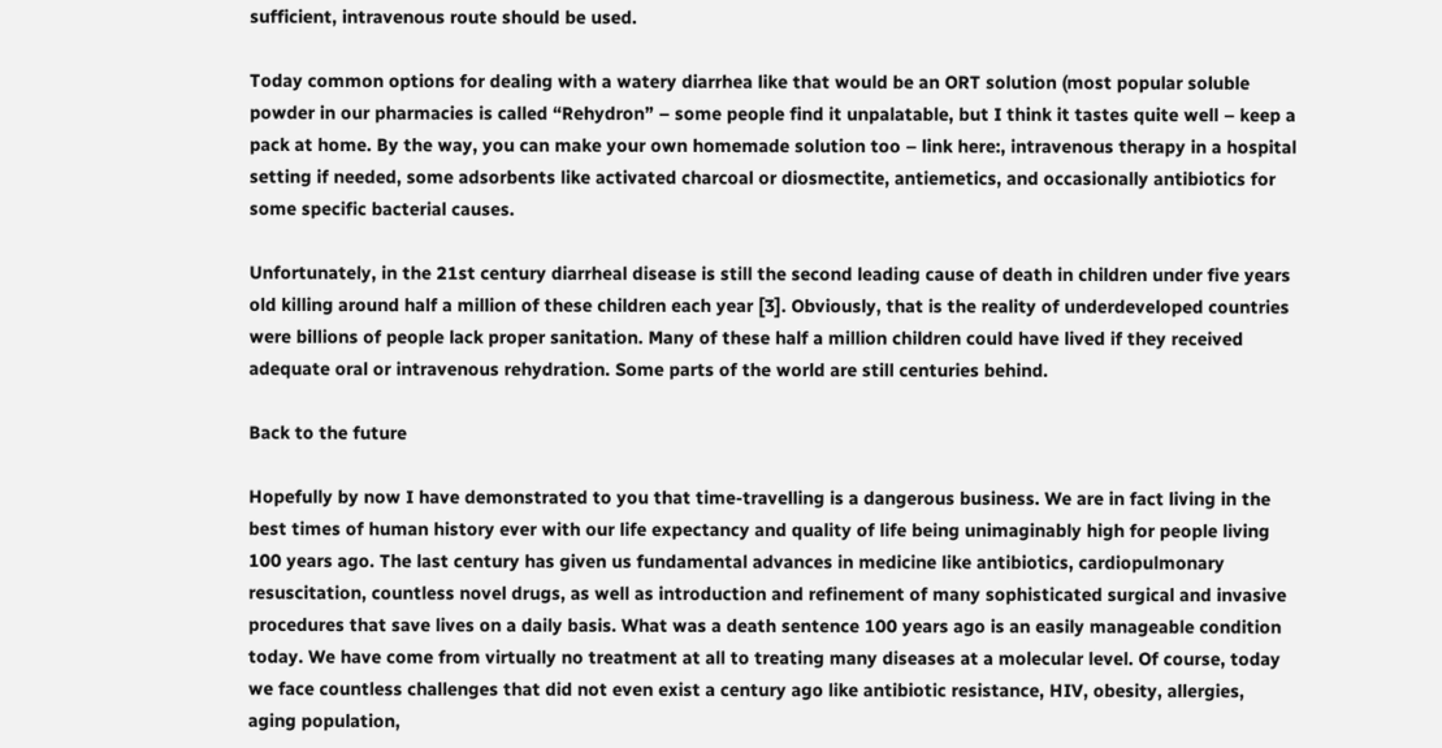sufficient, intravenous route should be used.

Today common options for dealing with a watery diarrhea like that would be an ORT solution (most popular soluble powder in our pharmacies is called “Rehydron” – some people find it unpalatable, but I think it tastes quite well – keep a pack at home. By the way, you can make your own homemade solution too – link here:, intravenous therapy in a hospital setting if needed, some adsorbents like activated charcoal or diosmectite, antiemetics, and occasionally antibiotics for some specific bacterial causes.

Unfortunately, in the 21st century diarrheal disease is still the second leading cause of death in children under five years old killing around half a million of these children each year [3]. Obviously, that is the reality of underdeveloped countries were billions of people lack proper sanitation. Many of these half a million children could have lived if they received adequate oral or intravenous rehydration. Some parts of the world are still centuries behind.

Back to the future

Hopefully by now I have demonstrated to you that time-travelling is a dangerous business. We are in fact living in the best times of human history ever with our life expectancy and quality of life being unimaginably high for people living 100 years ago. The last century has given us fundamental advances in medicine like antibiotics, cardiopulmonary resuscitation, countless novel drugs, as well as introduction and refinement of many sophisticated surgical and invasive procedures that save lives on a daily basis. What was a death sentence 100 years ago is an easily manageable condition today. We have come from virtually no treatment at all to treating many diseases at a molecular level. Of course, today we face countless challenges that did not even exist a century ago like antibiotic resistance, HIV, obesity, allergies, aging population,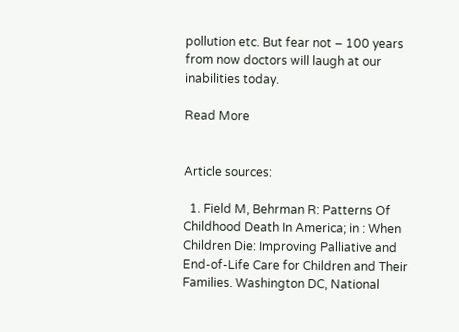pollution etc. But fear not – 100 years from now doctors will laugh at our inabilities today.

Read More


Article sources:

  1. Field M, Behrman R: Patterns Of Childhood Death In America; in : When Children Die: Improving Palliative and End-of-Life Care for Children and Their Families. Washington DC, National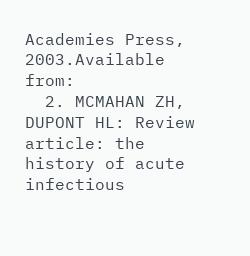Academies Press, 2003.Available from:
  2. MCMAHAN ZH, DUPONT HL: Review article: the history of acute infectious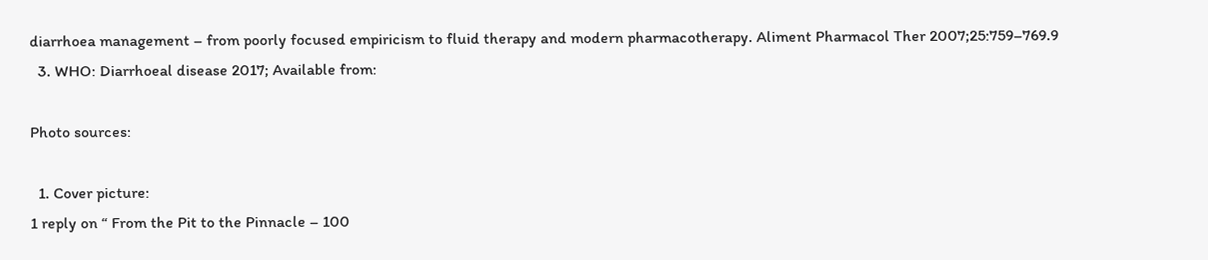diarrhoea management – from poorly focused empiricism to fluid therapy and modern pharmacotherapy. Aliment Pharmacol Ther 2007;25:759–769.9
  3. WHO: Diarrhoeal disease 2017; Available from:

Photo sources:

  1. Cover picture:
1 reply on “ From the Pit to the Pinnacle – 100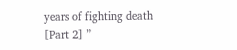years of fighting death [Part 2] ”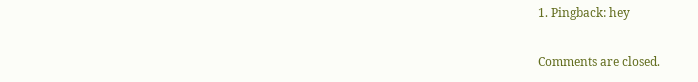1. Pingback: hey

Comments are closed.